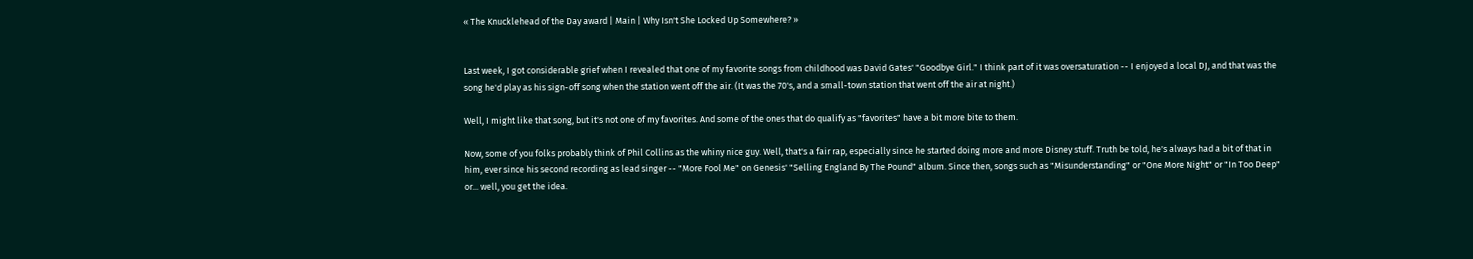« The Knucklehead of the Day award | Main | Why Isn't She Locked Up Somewhere? »


Last week, I got considerable grief when I revealed that one of my favorite songs from childhood was David Gates' "Goodbye Girl." I think part of it was oversaturation -- I enjoyed a local DJ, and that was the song he'd play as his sign-off song when the station went off the air. (It was the 70's, and a small-town station that went off the air at night.)

Well, I might like that song, but it's not one of my favorites. And some of the ones that do qualify as "favorites" have a bit more bite to them.

Now, some of you folks probably think of Phil Collins as the whiny nice guy. Well, that's a fair rap, especially since he started doing more and more Disney stuff. Truth be told, he's always had a bit of that in him, ever since his second recording as lead singer -- "More Fool Me" on Genesis' "Selling England By The Pound" album. Since then, songs such as "Misunderstanding" or "One More Night" or "In Too Deep" or... well, you get the idea.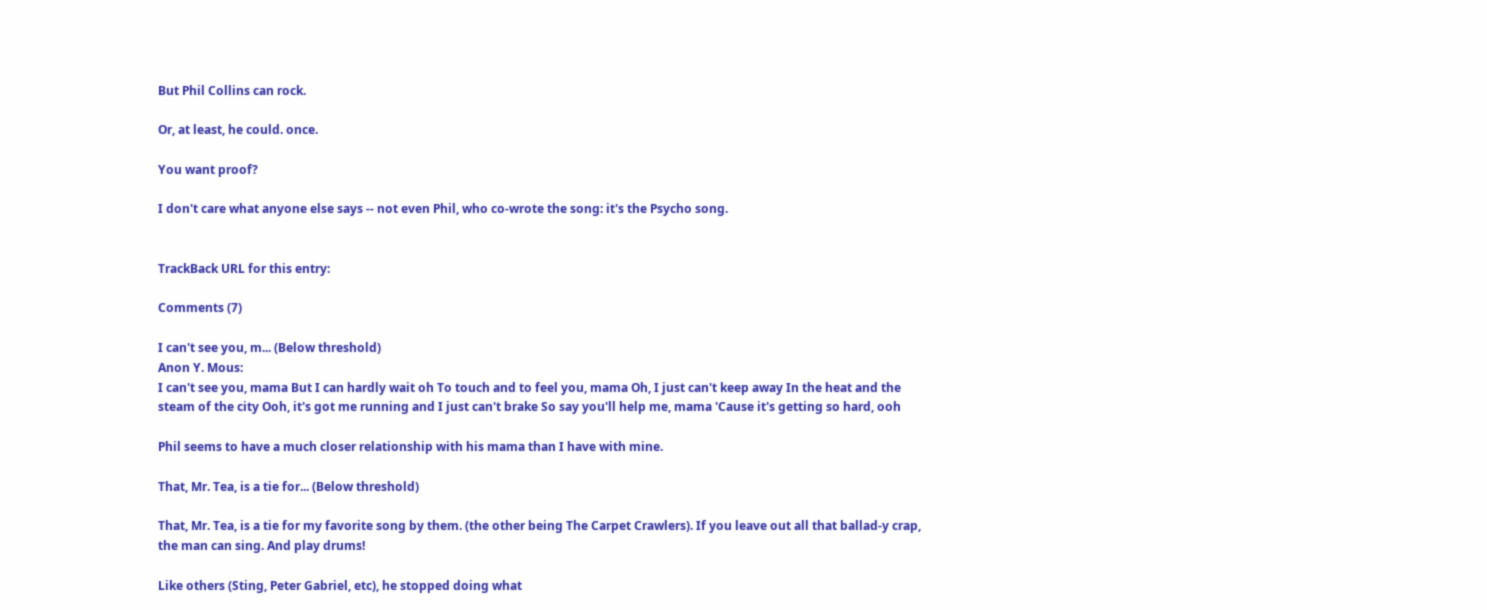But Phil Collins can rock.

Or, at least, he could. once.

You want proof?

I don't care what anyone else says -- not even Phil, who co-wrote the song: it's the Psycho song.


TrackBack URL for this entry:

Comments (7)

I can't see you, m... (Below threshold)
Anon Y. Mous:
I can't see you, mama But I can hardly wait oh To touch and to feel you, mama Oh, I just can't keep away In the heat and the steam of the city Ooh, it's got me running and I just can't brake So say you'll help me, mama 'Cause it's getting so hard, ooh

Phil seems to have a much closer relationship with his mama than I have with mine.

That, Mr. Tea, is a tie for... (Below threshold)

That, Mr. Tea, is a tie for my favorite song by them. (the other being The Carpet Crawlers). If you leave out all that ballad-y crap, the man can sing. And play drums!

Like others (Sting, Peter Gabriel, etc), he stopped doing what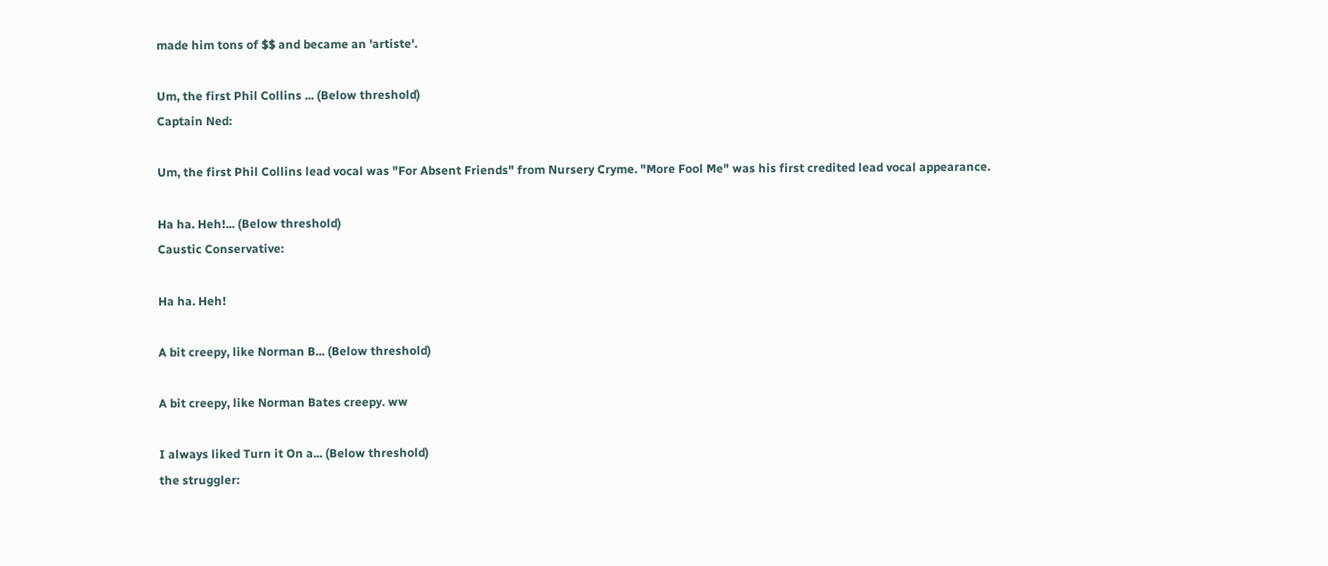made him tons of $$ and became an 'artiste'.

Um, the first Phil Collins ... (Below threshold)
Captain Ned:

Um, the first Phil Collins lead vocal was "For Absent Friends" from Nursery Cryme. "More Fool Me" was his first credited lead vocal appearance.

Ha ha. Heh!... (Below threshold)
Caustic Conservative:

Ha ha. Heh!

A bit creepy, like Norman B... (Below threshold)

A bit creepy, like Norman Bates creepy. ww

I always liked Turn it On a... (Below threshold)
the struggler: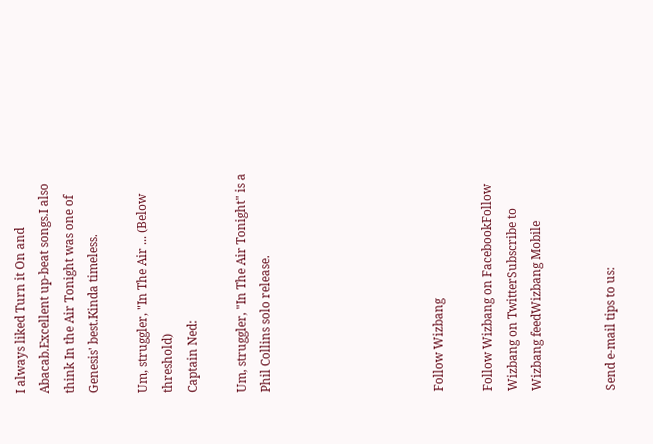I always liked Turn it On and Abacab.Excellent up-beat songs.I also think In the Air Tonight was one of Genesis' best.Kinda timeless.

Um, struggler, "In The Air ... (Below threshold)
Captain Ned:

Um, struggler, "In The Air Tonight" is a Phil Collins solo release.






Follow Wizbang

Follow Wizbang on FacebookFollow Wizbang on TwitterSubscribe to Wizbang feedWizbang Mobile


Send e-mail tips to us: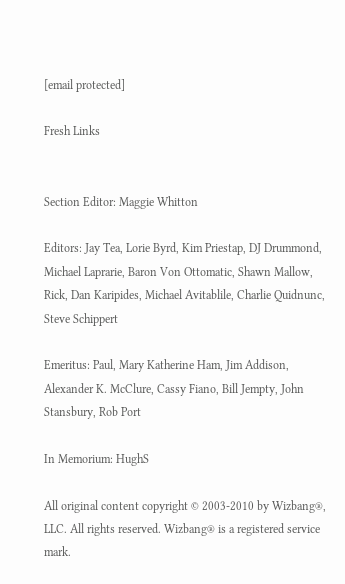[email protected]

Fresh Links


Section Editor: Maggie Whitton

Editors: Jay Tea, Lorie Byrd, Kim Priestap, DJ Drummond, Michael Laprarie, Baron Von Ottomatic, Shawn Mallow, Rick, Dan Karipides, Michael Avitablile, Charlie Quidnunc, Steve Schippert

Emeritus: Paul, Mary Katherine Ham, Jim Addison, Alexander K. McClure, Cassy Fiano, Bill Jempty, John Stansbury, Rob Port

In Memorium: HughS

All original content copyright © 2003-2010 by Wizbang®, LLC. All rights reserved. Wizbang® is a registered service mark.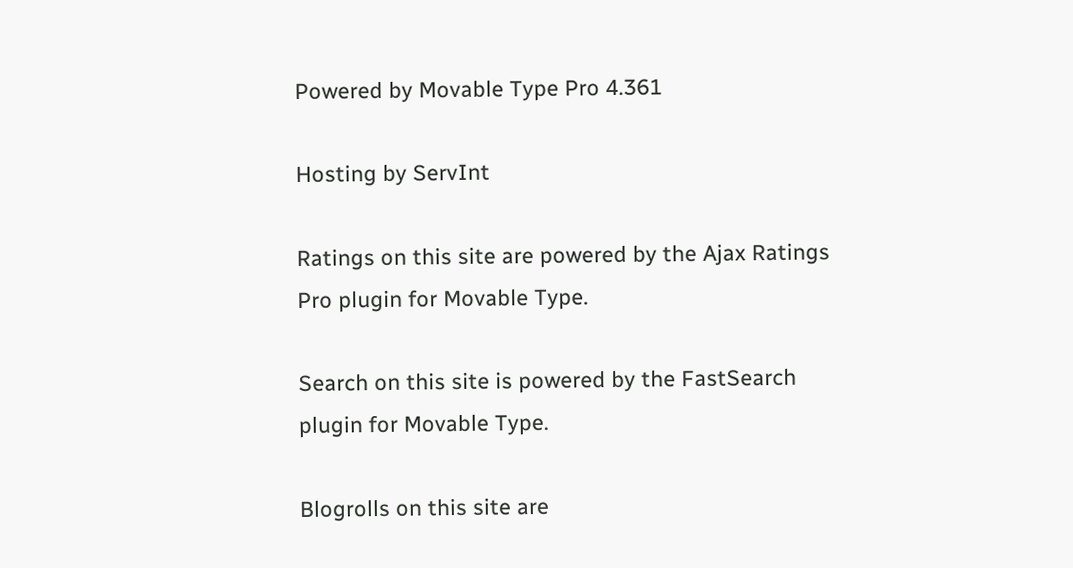Powered by Movable Type Pro 4.361

Hosting by ServInt

Ratings on this site are powered by the Ajax Ratings Pro plugin for Movable Type.

Search on this site is powered by the FastSearch plugin for Movable Type.

Blogrolls on this site are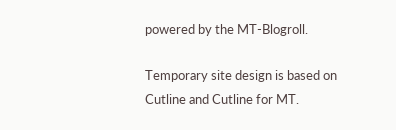powered by the MT-Blogroll.

Temporary site design is based on Cutline and Cutline for MT.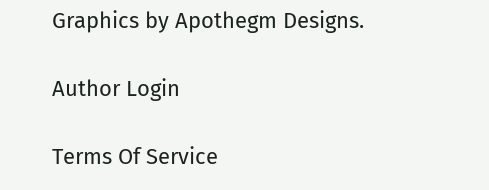Graphics by Apothegm Designs.

Author Login

Terms Of Service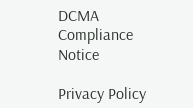DCMA Compliance Notice

Privacy Policy